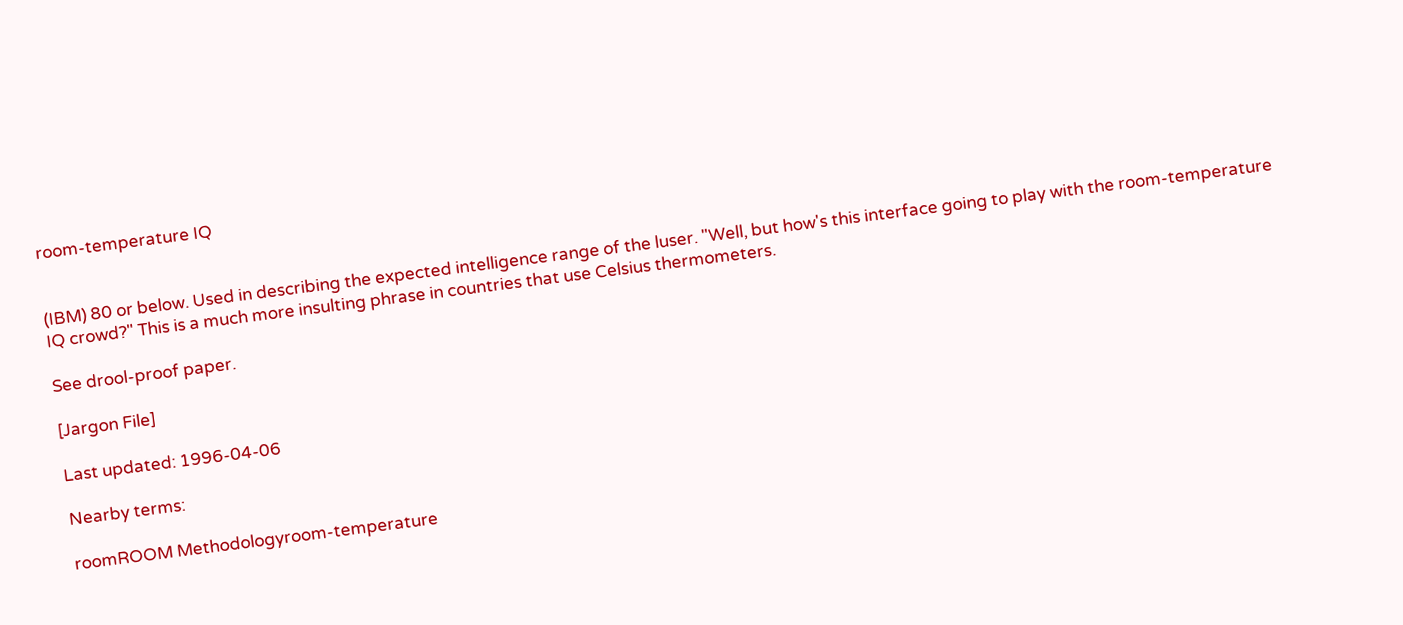room-temperature IQ


(IBM) 80 or below. Used in describing the expected intelligence range of the luser. "Well, but how's this interface going to play with the room-temperature IQ crowd?" This is a much more insulting phrase in countries that use Celsius thermometers.

See drool-proof paper.

[Jargon File]

Last updated: 1996-04-06

Nearby terms:

roomROOM Methodologyroom-temperature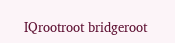IQrootroot bridgeroot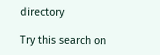directory

Try this search on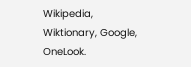Wikipedia, Wiktionary, Google, OneLook.